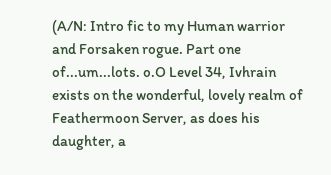(A/N: Intro fic to my Human warrior and Forsaken rogue. Part one of...um...lots. o.O Level 34, Ivhrain exists on the wonderful, lovely realm of Feathermoon Server, as does his daughter, a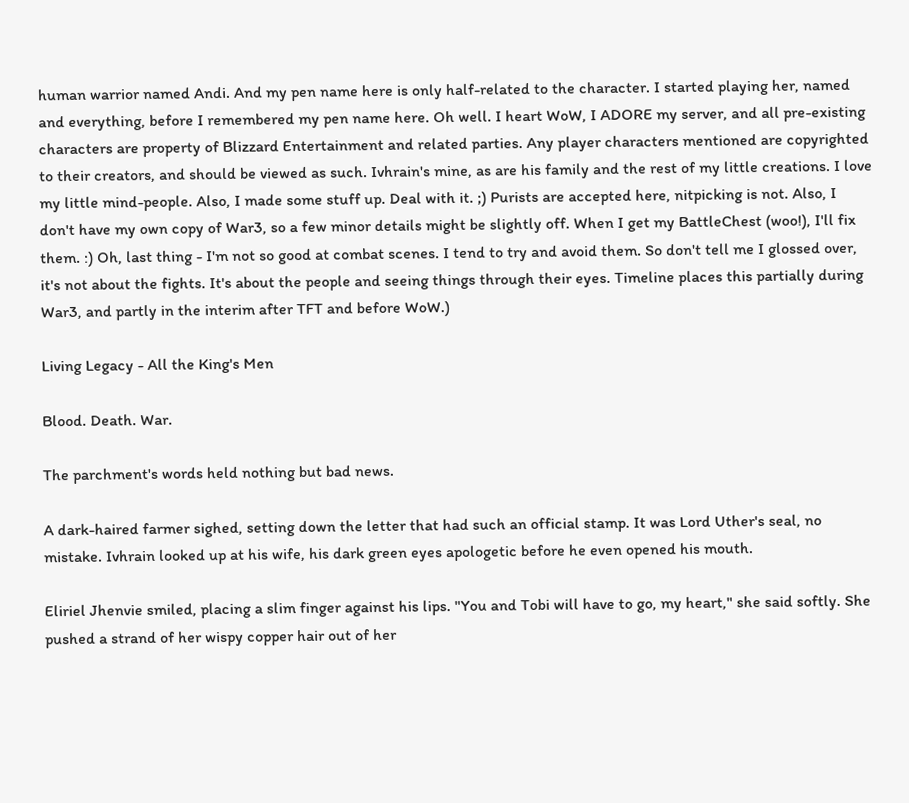human warrior named Andi. And my pen name here is only half-related to the character. I started playing her, named and everything, before I remembered my pen name here. Oh well. I heart WoW, I ADORE my server, and all pre-existing characters are property of Blizzard Entertainment and related parties. Any player characters mentioned are copyrighted to their creators, and should be viewed as such. Ivhrain's mine, as are his family and the rest of my little creations. I love my little mind-people. Also, I made some stuff up. Deal with it. ;) Purists are accepted here, nitpicking is not. Also, I don't have my own copy of War3, so a few minor details might be slightly off. When I get my BattleChest (woo!), I'll fix them. :) Oh, last thing - I'm not so good at combat scenes. I tend to try and avoid them. So don't tell me I glossed over, it's not about the fights. It's about the people and seeing things through their eyes. Timeline places this partially during War3, and partly in the interim after TFT and before WoW.)

Living Legacy - All the King's Men

Blood. Death. War.

The parchment's words held nothing but bad news.

A dark-haired farmer sighed, setting down the letter that had such an official stamp. It was Lord Uther's seal, no mistake. Ivhrain looked up at his wife, his dark green eyes apologetic before he even opened his mouth.

Eliriel Jhenvie smiled, placing a slim finger against his lips. "You and Tobi will have to go, my heart," she said softly. She pushed a strand of her wispy copper hair out of her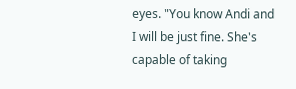eyes. "You know Andi and I will be just fine. She's capable of taking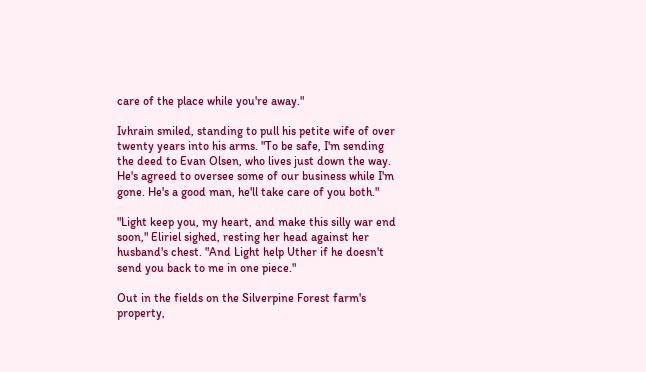care of the place while you're away."

Ivhrain smiled, standing to pull his petite wife of over twenty years into his arms. "To be safe, I'm sending the deed to Evan Olsen, who lives just down the way. He's agreed to oversee some of our business while I'm gone. He's a good man, he'll take care of you both."

"Light keep you, my heart, and make this silly war end soon," Eliriel sighed, resting her head against her husband's chest. "And Light help Uther if he doesn't send you back to me in one piece."

Out in the fields on the Silverpine Forest farm's property,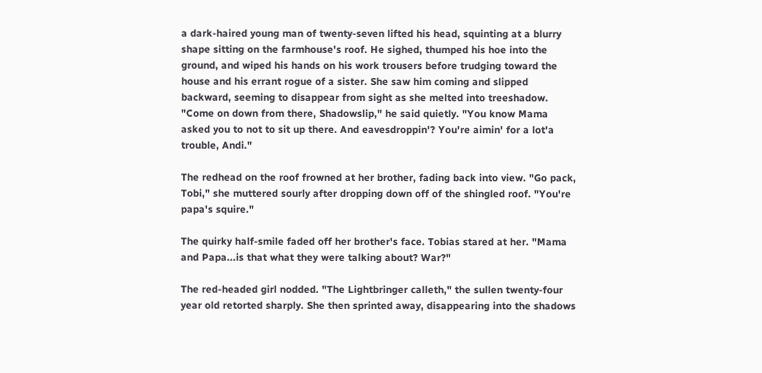a dark-haired young man of twenty-seven lifted his head, squinting at a blurry shape sitting on the farmhouse's roof. He sighed, thumped his hoe into the ground, and wiped his hands on his work trousers before trudging toward the house and his errant rogue of a sister. She saw him coming and slipped backward, seeming to disappear from sight as she melted into treeshadow. "Come on down from there, Shadowslip," he said quietly. "You know Mama asked you to not to sit up there. And eavesdroppin'? You're aimin' for a lot'a trouble, Andi."

The redhead on the roof frowned at her brother, fading back into view. "Go pack, Tobi," she muttered sourly after dropping down off of the shingled roof. "You're papa's squire."

The quirky half-smile faded off her brother's face. Tobias stared at her. "Mama and Papa...is that what they were talking about? War?"

The red-headed girl nodded. "The Lightbringer calleth," the sullen twenty-four year old retorted sharply. She then sprinted away, disappearing into the shadows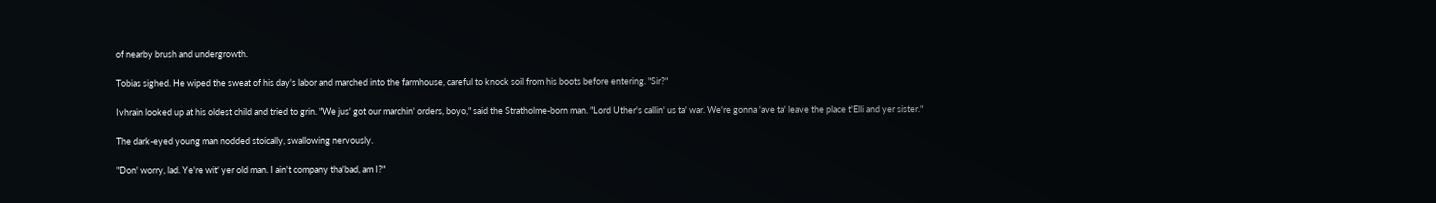of nearby brush and undergrowth.

Tobias sighed. He wiped the sweat of his day's labor and marched into the farmhouse, careful to knock soil from his boots before entering. "Sir?"

Ivhrain looked up at his oldest child and tried to grin. "We jus' got our marchin' orders, boyo," said the Stratholme-born man. "Lord Uther's callin' us ta' war. We're gonna 'ave ta' leave the place t'Elli and yer sister."

The dark-eyed young man nodded stoically, swallowing nervously.

"Don' worry, lad. Ye're wit' yer old man. I ain't company tha'bad, am I?"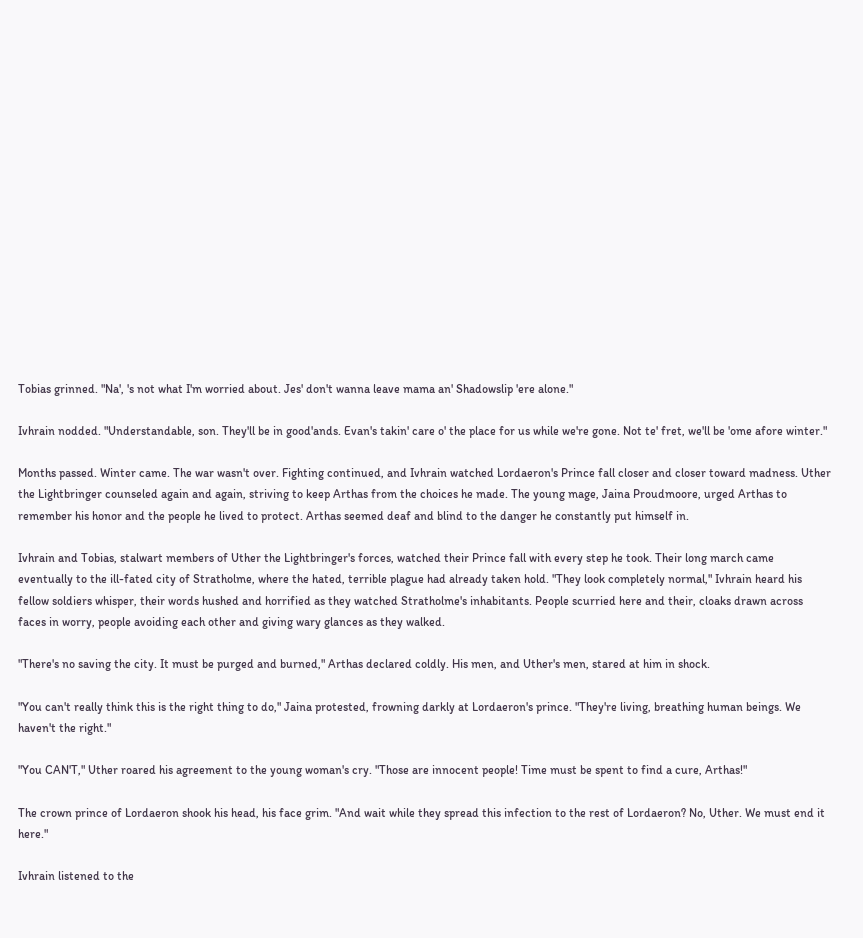Tobias grinned. "Na', 's not what I'm worried about. Jes' don't wanna leave mama an' Shadowslip 'ere alone."

Ivhrain nodded. "Understandable, son. They'll be in good'ands. Evan's takin' care o' the place for us while we're gone. Not te' fret, we'll be 'ome afore winter."

Months passed. Winter came. The war wasn't over. Fighting continued, and Ivhrain watched Lordaeron's Prince fall closer and closer toward madness. Uther the Lightbringer counseled again and again, striving to keep Arthas from the choices he made. The young mage, Jaina Proudmoore, urged Arthas to remember his honor and the people he lived to protect. Arthas seemed deaf and blind to the danger he constantly put himself in.

Ivhrain and Tobias, stalwart members of Uther the Lightbringer's forces, watched their Prince fall with every step he took. Their long march came eventually to the ill-fated city of Stratholme, where the hated, terrible plague had already taken hold. "They look completely normal," Ivhrain heard his fellow soldiers whisper, their words hushed and horrified as they watched Stratholme's inhabitants. People scurried here and their, cloaks drawn across faces in worry, people avoiding each other and giving wary glances as they walked.

"There's no saving the city. It must be purged and burned," Arthas declared coldly. His men, and Uther's men, stared at him in shock.

"You can't really think this is the right thing to do," Jaina protested, frowning darkly at Lordaeron's prince. "They're living, breathing human beings. We haven't the right."

"You CAN'T," Uther roared his agreement to the young woman's cry. "Those are innocent people! Time must be spent to find a cure, Arthas!"

The crown prince of Lordaeron shook his head, his face grim. "And wait while they spread this infection to the rest of Lordaeron? No, Uther. We must end it here."

Ivhrain listened to the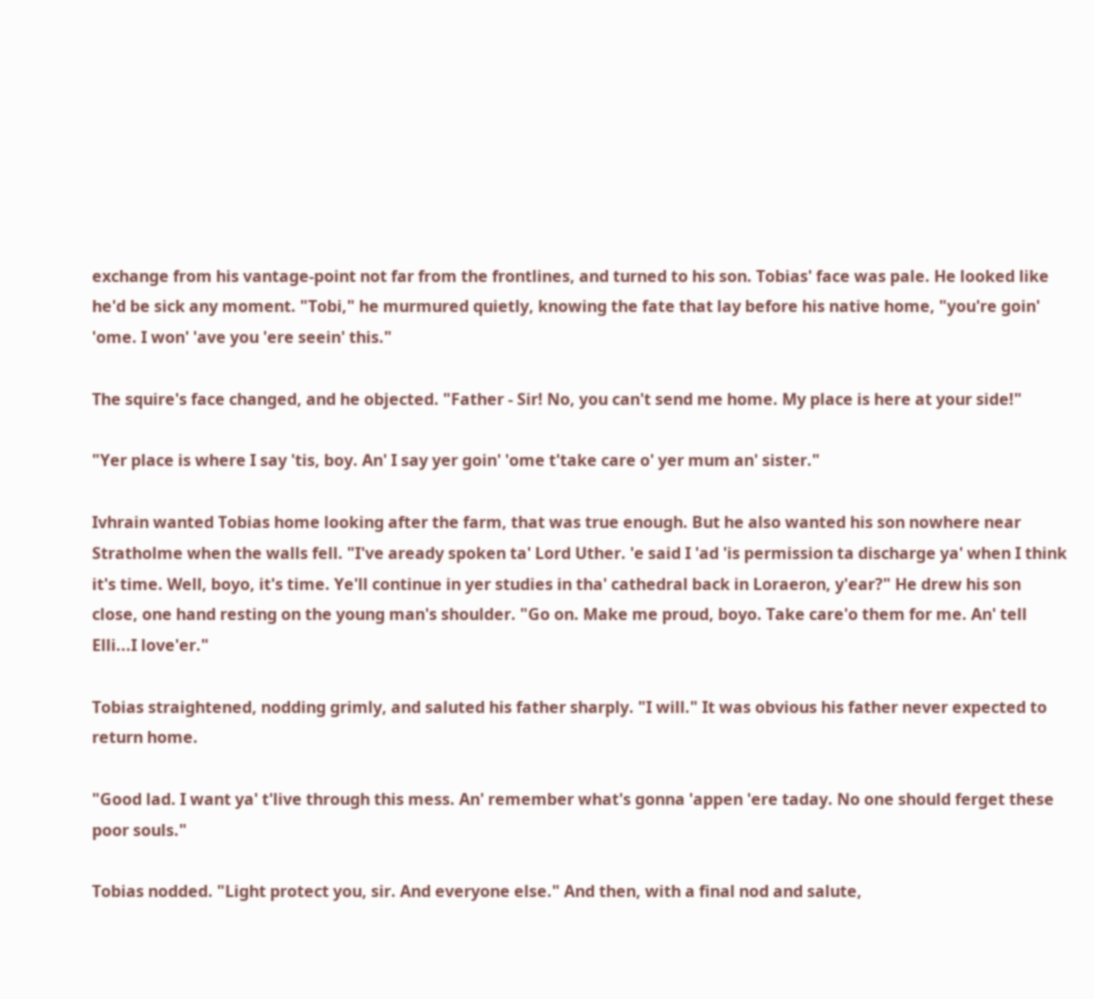exchange from his vantage-point not far from the frontlines, and turned to his son. Tobias' face was pale. He looked like he'd be sick any moment. "Tobi," he murmured quietly, knowing the fate that lay before his native home, "you're goin' 'ome. I won' 'ave you 'ere seein' this."

The squire's face changed, and he objected. "Father - Sir! No, you can't send me home. My place is here at your side!"

"Yer place is where I say 'tis, boy. An' I say yer goin' 'ome t'take care o' yer mum an' sister."

Ivhrain wanted Tobias home looking after the farm, that was true enough. But he also wanted his son nowhere near Stratholme when the walls fell. "I've aready spoken ta' Lord Uther. 'e said I 'ad 'is permission ta discharge ya' when I think it's time. Well, boyo, it's time. Ye'll continue in yer studies in tha' cathedral back in Loraeron, y'ear?" He drew his son close, one hand resting on the young man's shoulder. "Go on. Make me proud, boyo. Take care'o them for me. An' tell Elli...I love'er."

Tobias straightened, nodding grimly, and saluted his father sharply. "I will." It was obvious his father never expected to return home.

"Good lad. I want ya' t'live through this mess. An' remember what's gonna 'appen 'ere taday. No one should ferget these poor souls."

Tobias nodded. "Light protect you, sir. And everyone else." And then, with a final nod and salute,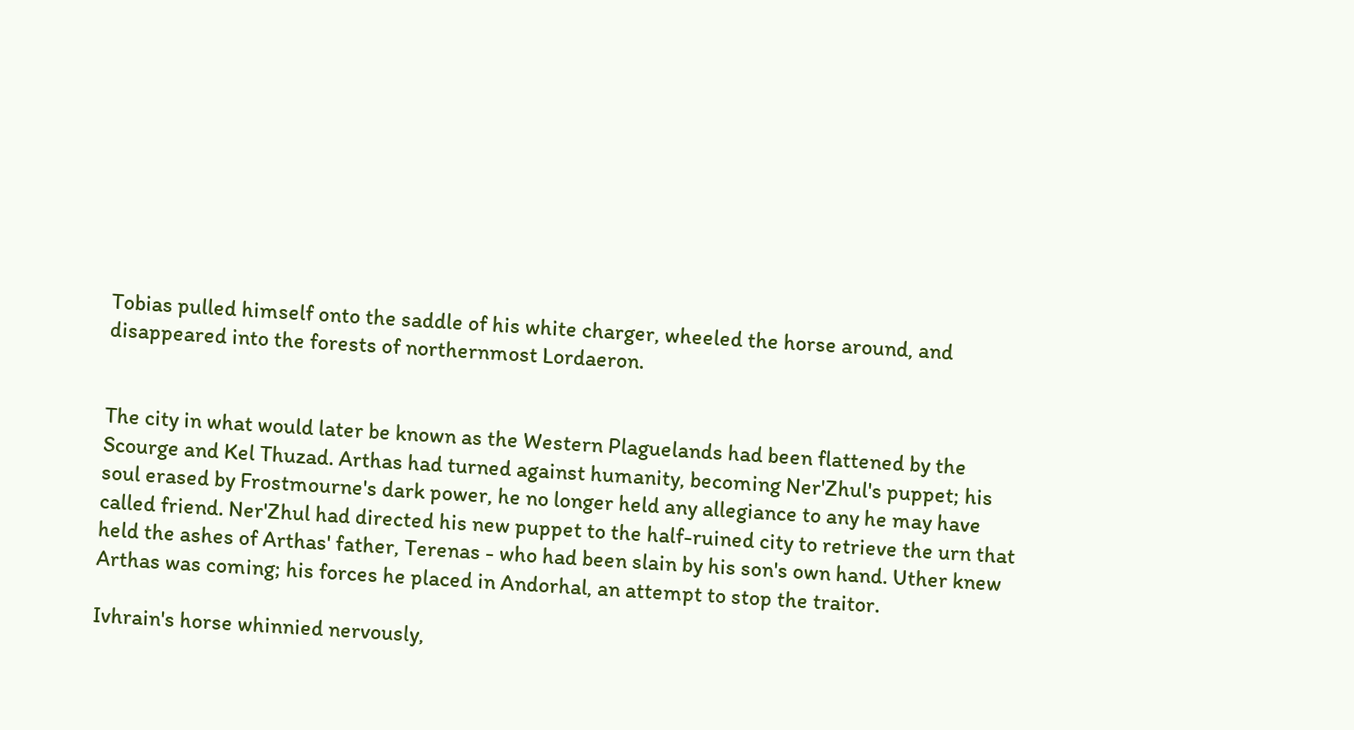Tobias pulled himself onto the saddle of his white charger, wheeled the horse around, and disappeared into the forests of northernmost Lordaeron.


The city in what would later be known as the Western Plaguelands had been flattened by the Scourge and Kel Thuzad. Arthas had turned against humanity, becoming Ner'Zhul's puppet; his soul erased by Frostmourne's dark power, he no longer held any allegiance to any he may have called friend. Ner'Zhul had directed his new puppet to the half-ruined city to retrieve the urn that held the ashes of Arthas' father, Terenas - who had been slain by his son's own hand. Uther knew Arthas was coming; his forces he placed in Andorhal, an attempt to stop the traitor.

Ivhrain's horse whinnied nervously,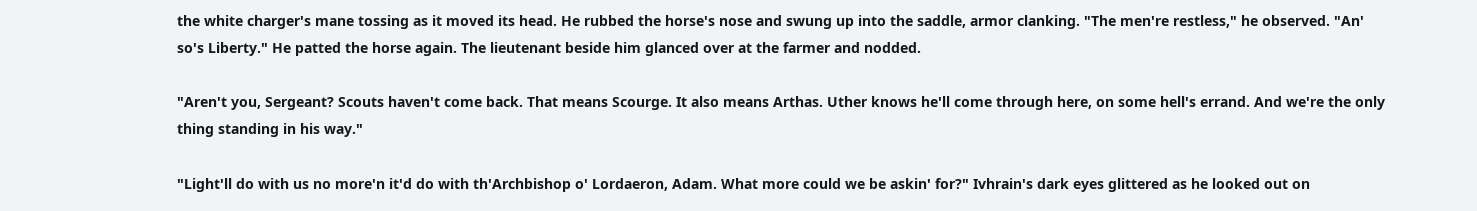the white charger's mane tossing as it moved its head. He rubbed the horse's nose and swung up into the saddle, armor clanking. "The men're restless," he observed. "An' so's Liberty." He patted the horse again. The lieutenant beside him glanced over at the farmer and nodded.

"Aren't you, Sergeant? Scouts haven't come back. That means Scourge. It also means Arthas. Uther knows he'll come through here, on some hell's errand. And we're the only thing standing in his way."

"Light'll do with us no more'n it'd do with th'Archbishop o' Lordaeron, Adam. What more could we be askin' for?" Ivhrain's dark eyes glittered as he looked out on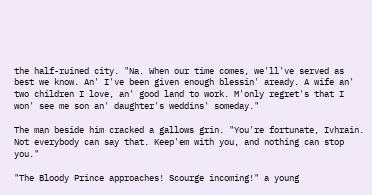the half-ruined city. "Na. When our time comes, we'll've served as best we know. An' I've been given enough blessin' aready. A wife an' two children I love, an' good land to work. M'only regret's that I won' see me son an' daughter's weddins' someday."

The man beside him cracked a gallows grin. "You're fortunate, Ivhrain. Not everybody can say that. Keep'em with you, and nothing can stop you."

"The Bloody Prince approaches! Scourge incoming!" a young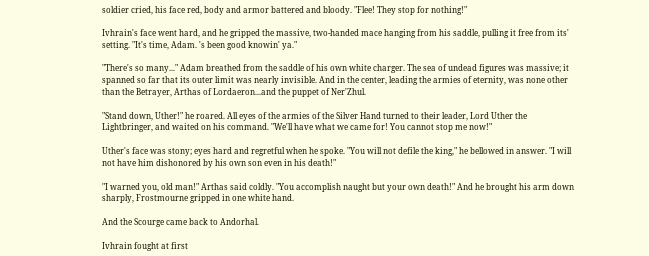soldier cried, his face red, body and armor battered and bloody. "Flee! They stop for nothing!"

Ivhrain's face went hard, and he gripped the massive, two-handed mace hanging from his saddle, pulling it free from its' setting. "It's time, Adam. 's been good knowin' ya."

"There's so many..." Adam breathed from the saddle of his own white charger. The sea of undead figures was massive; it spanned so far that its outer limit was nearly invisible. And in the center, leading the armies of eternity, was none other than the Betrayer, Arthas of Lordaeron...and the puppet of Ner'Zhul.

"Stand down, Uther!" he roared. All eyes of the armies of the Silver Hand turned to their leader, Lord Uther the Lightbringer, and waited on his command. "We'll have what we came for! You cannot stop me now!"

Uther's face was stony; eyes hard and regretful when he spoke. "You will not defile the king," he bellowed in answer. "I will not have him dishonored by his own son even in his death!"

"I warned you, old man!" Arthas said coldly. "You accomplish naught but your own death!" And he brought his arm down sharply, Frostmourne gripped in one white hand.

And the Scourge came back to Andorhal.

Ivhrain fought at first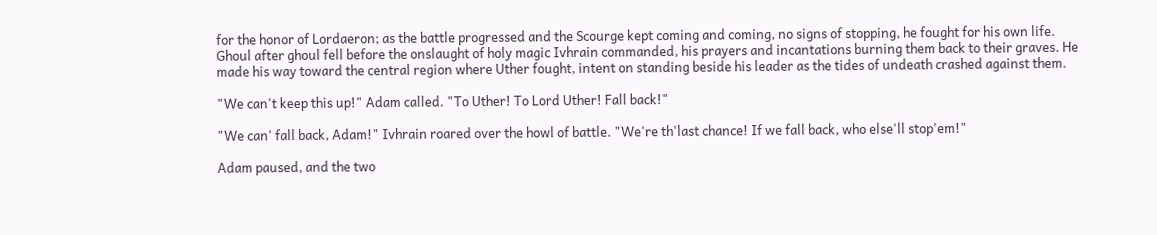for the honor of Lordaeron; as the battle progressed and the Scourge kept coming and coming, no signs of stopping, he fought for his own life. Ghoul after ghoul fell before the onslaught of holy magic Ivhrain commanded, his prayers and incantations burning them back to their graves. He made his way toward the central region where Uther fought, intent on standing beside his leader as the tides of undeath crashed against them.

"We can't keep this up!" Adam called. "To Uther! To Lord Uther! Fall back!"

"We can' fall back, Adam!" Ivhrain roared over the howl of battle. "We're th'last chance! If we fall back, who else'll stop'em!"

Adam paused, and the two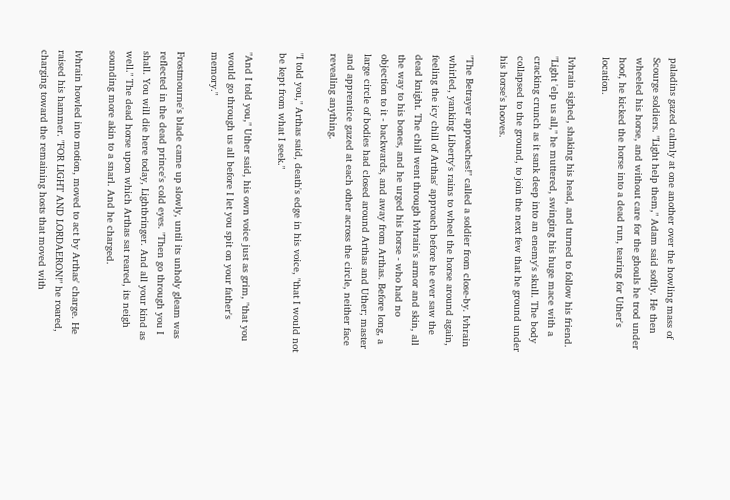paladins gazed calmly at one another over the howling mass of Scourge soldiers. "Light help them," Adam said softly. He then wheeled his horse, and without care for the ghouls he trod under hoof, he kicked the horse into a dead run, tearing for Uther's location.

Ivhrain sighed, shaking his head, and turned to follow his friend. "Light 'elp us all," he muttered, swinging his huge mace with a cracking crunch as it sank deep into an enemy's skull. The body collapsed to the ground, to join the next few that he ground under his horse's hooves.

"The Betrayer approaches!" called a soldier from close-by. Ivhrain whirled, yanking Liberty's rains to wheel the horse around again, feeling the icy chill of Arthas' approach before he ever saw the dead knight. The chill went through Ivhrain's armor and skin, all the way to his bones, and he urged his horse - who had no objection to it - backwards, and away from Arthas. Before long, a large circle of bodies had closed around Arthas and Uther; master and apprentice gazed at each other across the circle, neither face revealing anything.

"I told you," Arthas said, death's edge in his voice, "that I would not be kept from what I seek."

"And I told you," Uther said, his own voice just as grim, "that you would go through us all before I let you spit on your father's memory."

Frostmourne's blade came up slowly, until its unholy gleam was reflected in the dead prince's cold eyes. "Then go through you I shall. You will die here today, Lightbringer. And all your kind as well." The dead horse upon which Arthas sat reared, its neigh sounding more akin to a snarl. And he charged.

Ivhrain howled into motion, moved to act by Arthas' charge. He raised his hammer. "FOR LIGHT AND LORDAERON!" he roared, charging toward the remaining hosts that moved with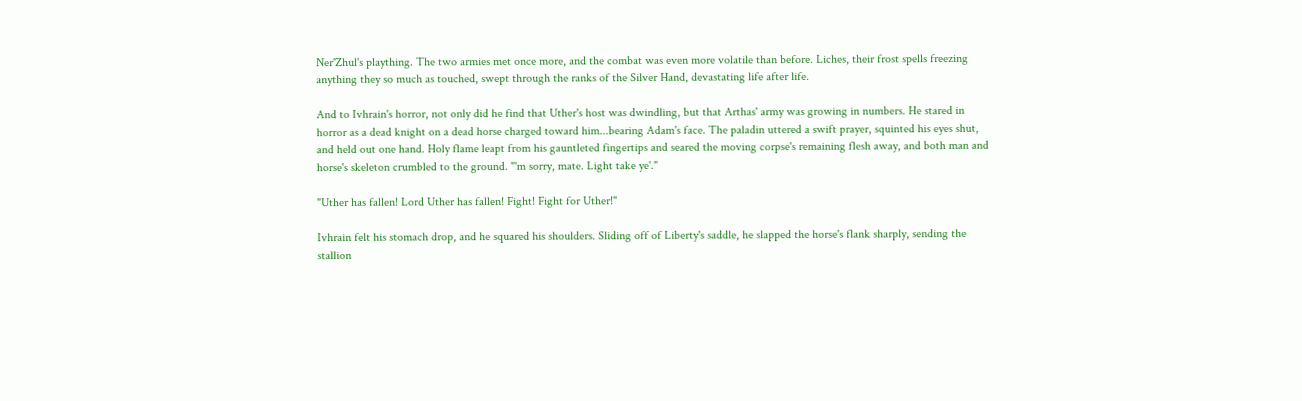Ner'Zhul's plaything. The two armies met once more, and the combat was even more volatile than before. Liches, their frost spells freezing anything they so much as touched, swept through the ranks of the Silver Hand, devastating life after life.

And to Ivhrain's horror, not only did he find that Uther's host was dwindling, but that Arthas' army was growing in numbers. He stared in horror as a dead knight on a dead horse charged toward him...bearing Adam's face. The paladin uttered a swift prayer, squinted his eyes shut, and held out one hand. Holy flame leapt from his gauntleted fingertips and seared the moving corpse's remaining flesh away, and both man and horse's skeleton crumbled to the ground. "'m sorry, mate. Light take ye'."

"Uther has fallen! Lord Uther has fallen! Fight! Fight for Uther!"

Ivhrain felt his stomach drop, and he squared his shoulders. Sliding off of Liberty's saddle, he slapped the horse's flank sharply, sending the stallion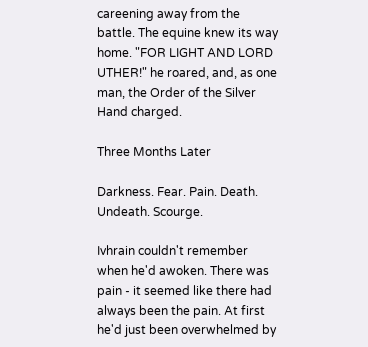careening away from the battle. The equine knew its way home. "FOR LIGHT AND LORD UTHER!" he roared, and, as one man, the Order of the Silver Hand charged.

Three Months Later

Darkness. Fear. Pain. Death. Undeath. Scourge.

Ivhrain couldn't remember when he'd awoken. There was pain - it seemed like there had always been the pain. At first he'd just been overwhelmed by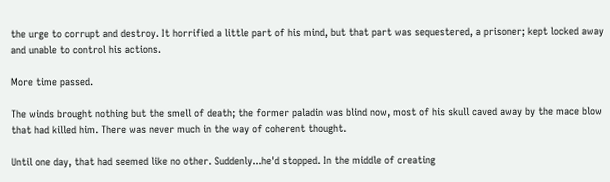the urge to corrupt and destroy. It horrified a little part of his mind, but that part was sequestered, a prisoner; kept locked away and unable to control his actions.

More time passed.

The winds brought nothing but the smell of death; the former paladin was blind now, most of his skull caved away by the mace blow that had killed him. There was never much in the way of coherent thought.

Until one day, that had seemed like no other. Suddenly...he'd stopped. In the middle of creating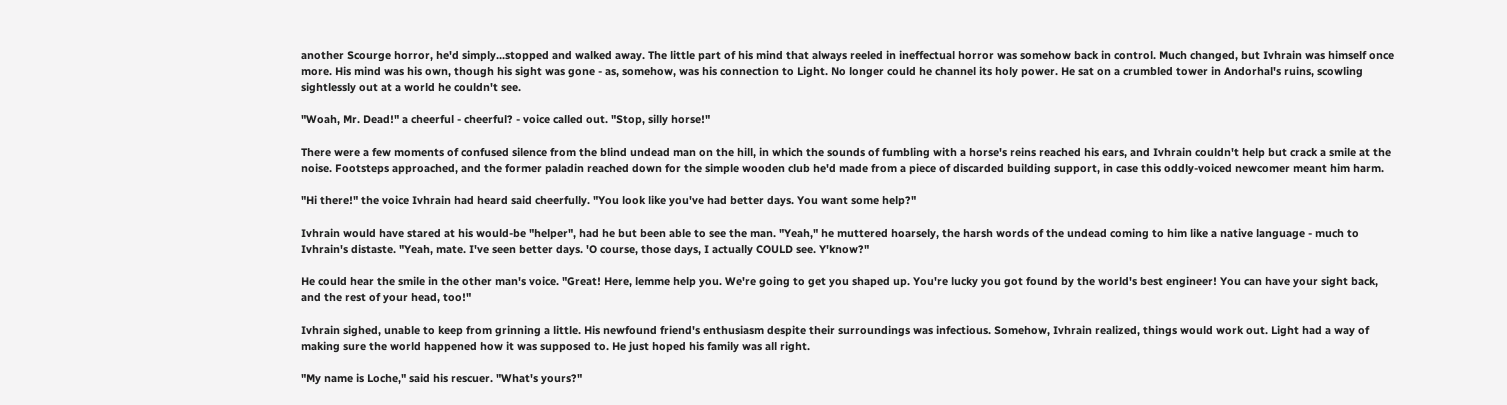another Scourge horror, he'd simply...stopped and walked away. The little part of his mind that always reeled in ineffectual horror was somehow back in control. Much changed, but Ivhrain was himself once more. His mind was his own, though his sight was gone - as, somehow, was his connection to Light. No longer could he channel its holy power. He sat on a crumbled tower in Andorhal's ruins, scowling sightlessly out at a world he couldn't see.

"Woah, Mr. Dead!" a cheerful - cheerful? - voice called out. "Stop, silly horse!"

There were a few moments of confused silence from the blind undead man on the hill, in which the sounds of fumbling with a horse's reins reached his ears, and Ivhrain couldn't help but crack a smile at the noise. Footsteps approached, and the former paladin reached down for the simple wooden club he'd made from a piece of discarded building support, in case this oddly-voiced newcomer meant him harm.

"Hi there!" the voice Ivhrain had heard said cheerfully. "You look like you've had better days. You want some help?"

Ivhrain would have stared at his would-be "helper", had he but been able to see the man. "Yeah," he muttered hoarsely, the harsh words of the undead coming to him like a native language - much to Ivhrain's distaste. "Yeah, mate. I've seen better days. 'O course, those days, I actually COULD see. Y'know?"

He could hear the smile in the other man's voice. "Great! Here, lemme help you. We're going to get you shaped up. You're lucky you got found by the world's best engineer! You can have your sight back, and the rest of your head, too!"

Ivhrain sighed, unable to keep from grinning a little. His newfound friend's enthusiasm despite their surroundings was infectious. Somehow, Ivhrain realized, things would work out. Light had a way of making sure the world happened how it was supposed to. He just hoped his family was all right.

"My name is Loche," said his rescuer. "What's yours?"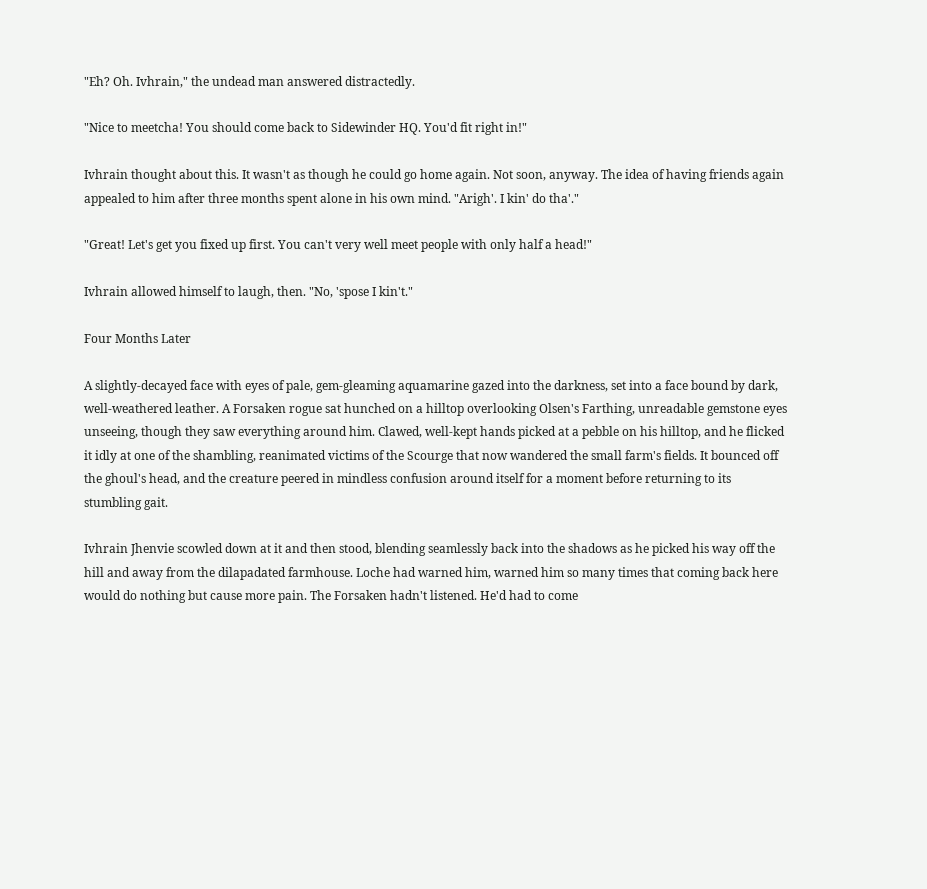"Eh? Oh. Ivhrain," the undead man answered distractedly.

"Nice to meetcha! You should come back to Sidewinder HQ. You'd fit right in!"

Ivhrain thought about this. It wasn't as though he could go home again. Not soon, anyway. The idea of having friends again appealed to him after three months spent alone in his own mind. "Arigh'. I kin' do tha'."

"Great! Let's get you fixed up first. You can't very well meet people with only half a head!"

Ivhrain allowed himself to laugh, then. "No, 'spose I kin't."

Four Months Later

A slightly-decayed face with eyes of pale, gem-gleaming aquamarine gazed into the darkness, set into a face bound by dark, well-weathered leather. A Forsaken rogue sat hunched on a hilltop overlooking Olsen's Farthing, unreadable gemstone eyes unseeing, though they saw everything around him. Clawed, well-kept hands picked at a pebble on his hilltop, and he flicked it idly at one of the shambling, reanimated victims of the Scourge that now wandered the small farm's fields. It bounced off the ghoul's head, and the creature peered in mindless confusion around itself for a moment before returning to its stumbling gait.

Ivhrain Jhenvie scowled down at it and then stood, blending seamlessly back into the shadows as he picked his way off the hill and away from the dilapadated farmhouse. Loche had warned him, warned him so many times that coming back here would do nothing but cause more pain. The Forsaken hadn't listened. He'd had to come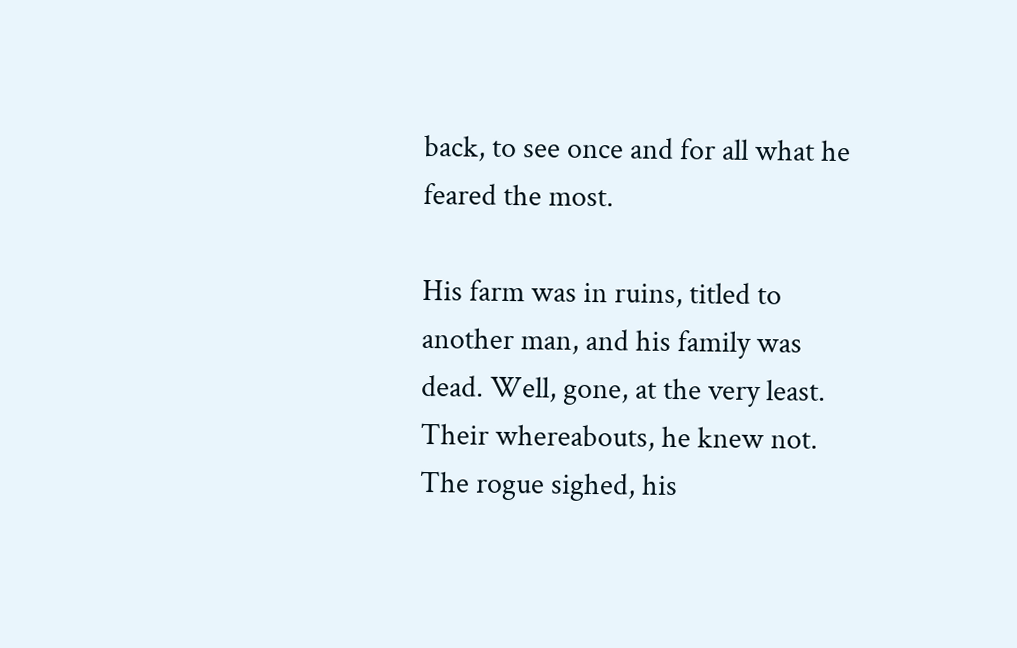back, to see once and for all what he feared the most.

His farm was in ruins, titled to another man, and his family was dead. Well, gone, at the very least. Their whereabouts, he knew not. The rogue sighed, his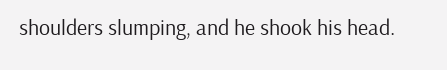shoulders slumping, and he shook his head.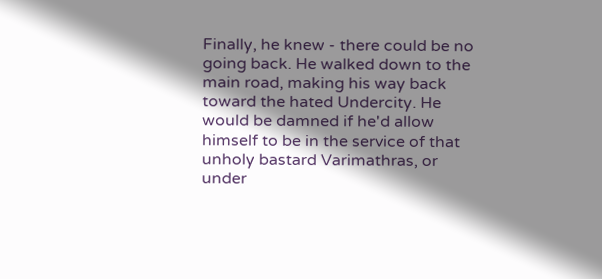Finally, he knew - there could be no going back. He walked down to the main road, making his way back toward the hated Undercity. He would be damned if he'd allow himself to be in the service of that unholy bastard Varimathras, or under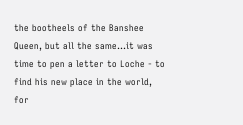the bootheels of the Banshee Queen, but all the same...it was time to pen a letter to Loche - to find his new place in the world, for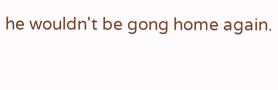he wouldn't be gong home again.